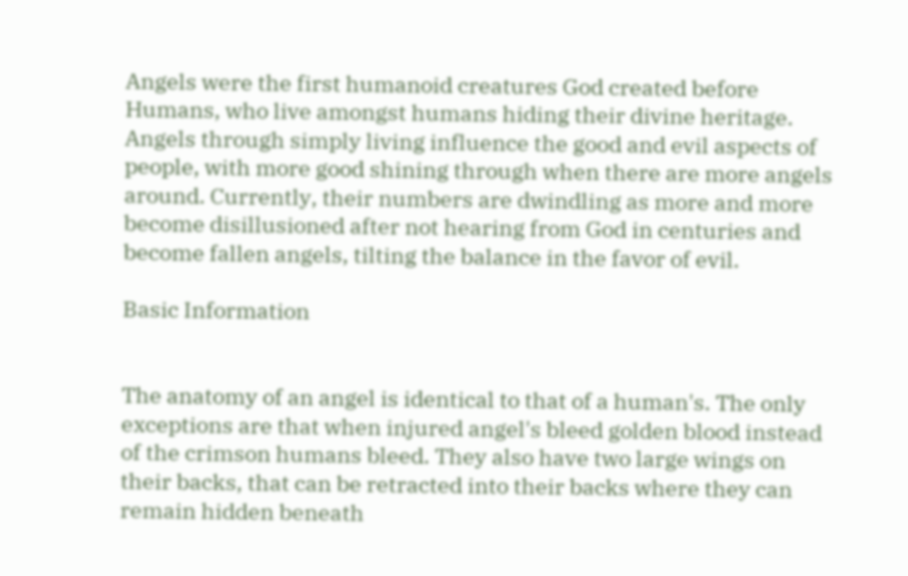Angels were the first humanoid creatures God created before Humans, who live amongst humans hiding their divine heritage. Angels through simply living influence the good and evil aspects of people, with more good shining through when there are more angels around. Currently, their numbers are dwindling as more and more become disillusioned after not hearing from God in centuries and become fallen angels, tilting the balance in the favor of evil.

Basic Information


The anatomy of an angel is identical to that of a human's. The only exceptions are that when injured angel's bleed golden blood instead of the crimson humans bleed. They also have two large wings on their backs, that can be retracted into their backs where they can remain hidden beneath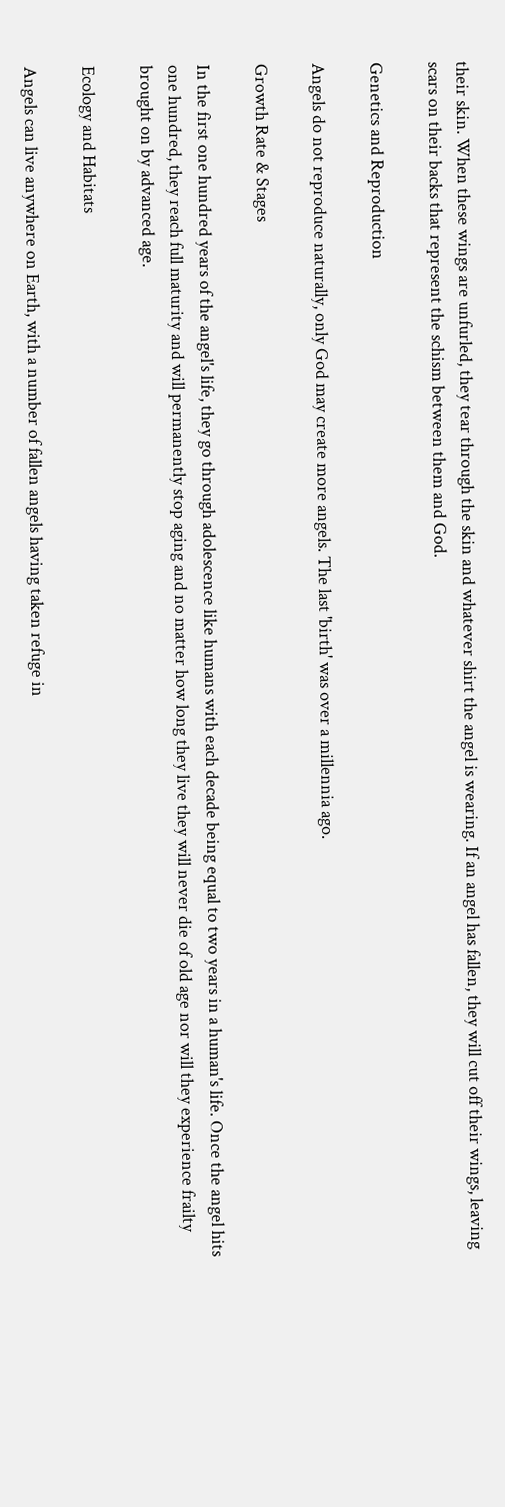their skin. When these wings are unfurled, they tear through the skin and whatever shirt the angel is wearing. If an angel has fallen, they will cut off their wings, leaving scars on their backs that represent the schism between them and God.

Genetics and Reproduction

Angels do not reproduce naturally, only God may create more angels. The last 'birth' was over a millennia ago.

Growth Rate & Stages

In the first one hundred years of the angel's life, they go through adolescence like humans with each decade being equal to two years in a human's life. Once the angel hits one hundred, they reach full maturity and will permanently stop aging and no matter how long they live they will never die of old age nor will they experience frailty brought on by advanced age.

Ecology and Habitats

Angels can live anywhere on Earth, with a number of fallen angels having taken refuge in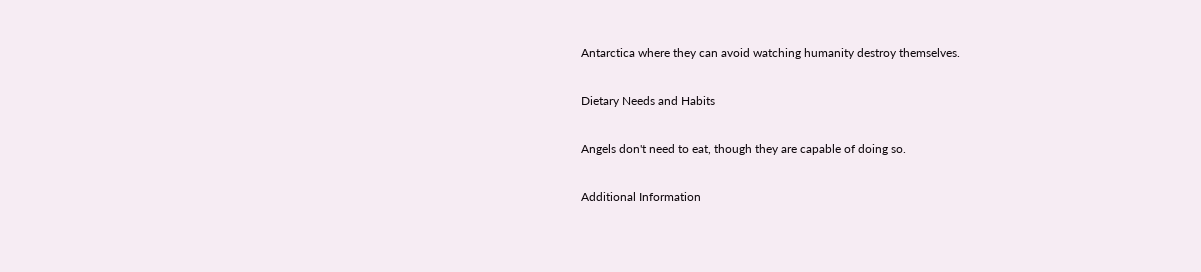Antarctica where they can avoid watching humanity destroy themselves.

Dietary Needs and Habits

Angels don't need to eat, though they are capable of doing so.

Additional Information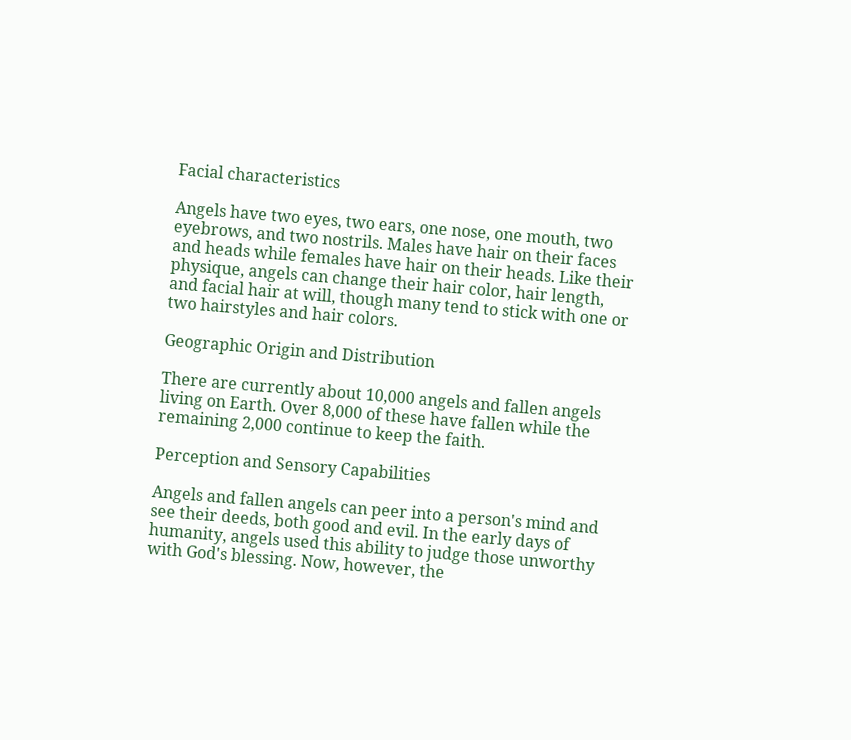Facial characteristics

Angels have two eyes, two ears, one nose, one mouth, two eyebrows, and two nostrils. Males have hair on their faces and heads while females have hair on their heads. Like their physique, angels can change their hair color, hair length, and facial hair at will, though many tend to stick with one or two hairstyles and hair colors.

Geographic Origin and Distribution

There are currently about 10,000 angels and fallen angels living on Earth. Over 8,000 of these have fallen while the remaining 2,000 continue to keep the faith.

Perception and Sensory Capabilities

Angels and fallen angels can peer into a person's mind and see their deeds, both good and evil. In the early days of humanity, angels used this ability to judge those unworthy with God's blessing. Now, however, the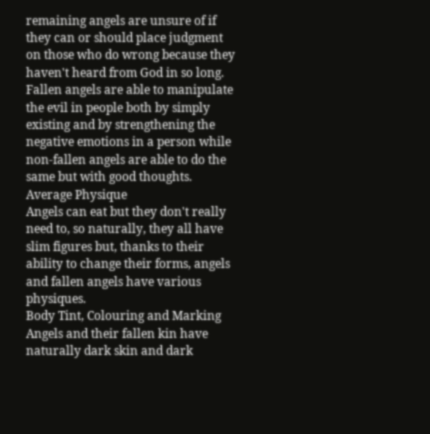remaining angels are unsure of if they can or should place judgment on those who do wrong because they haven't heard from God in so long. Fallen angels are able to manipulate the evil in people both by simply existing and by strengthening the negative emotions in a person while non-fallen angels are able to do the same but with good thoughts.
Average Physique
Angels can eat but they don't really need to, so naturally, they all have slim figures but, thanks to their ability to change their forms, angels and fallen angels have various physiques.
Body Tint, Colouring and Marking
Angels and their fallen kin have naturally dark skin and dark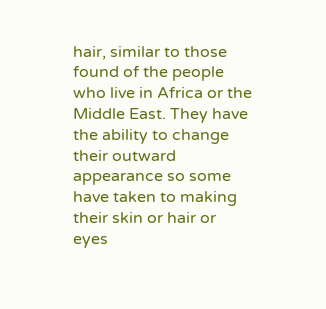hair, similar to those found of the people who live in Africa or the Middle East. They have the ability to change their outward appearance so some have taken to making their skin or hair or eyes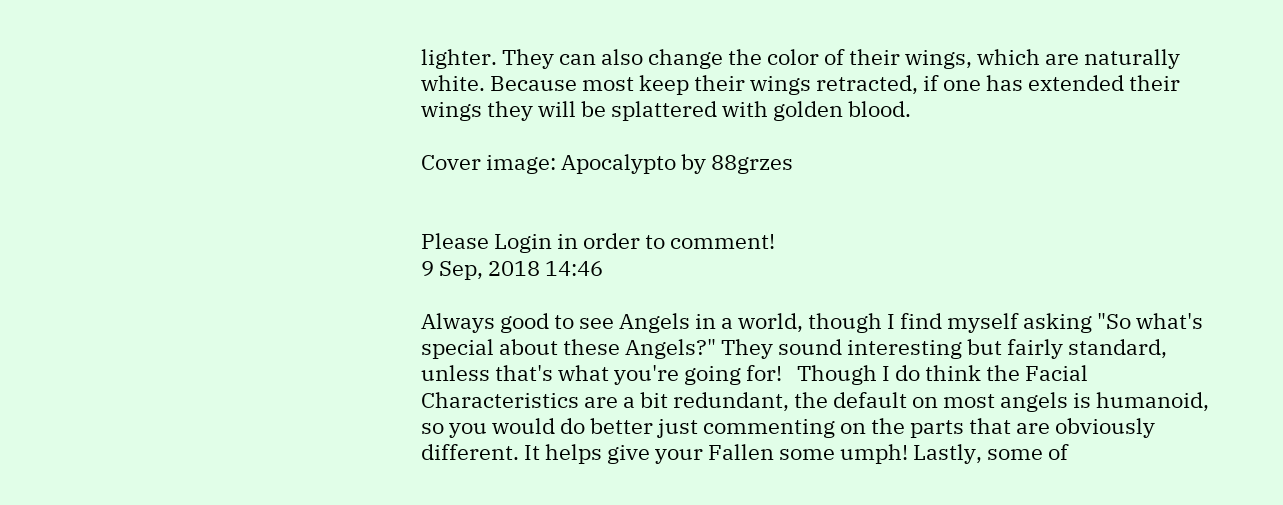lighter. They can also change the color of their wings, which are naturally white. Because most keep their wings retracted, if one has extended their wings they will be splattered with golden blood.

Cover image: Apocalypto by 88grzes


Please Login in order to comment!
9 Sep, 2018 14:46

Always good to see Angels in a world, though I find myself asking "So what's special about these Angels?" They sound interesting but fairly standard, unless that's what you're going for!   Though I do think the Facial Characteristics are a bit redundant, the default on most angels is humanoid, so you would do better just commenting on the parts that are obviously different. It helps give your Fallen some umph! Lastly, some of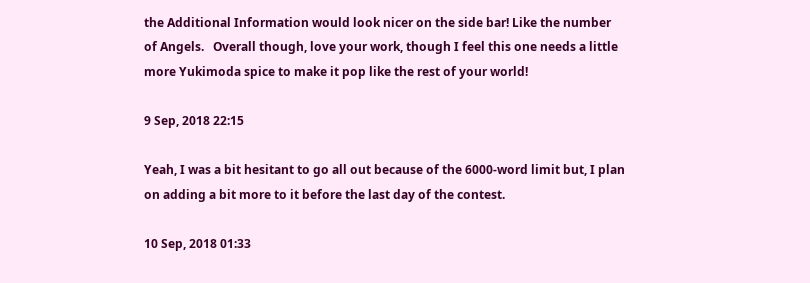the Additional Information would look nicer on the side bar! Like the number of Angels.   Overall though, love your work, though I feel this one needs a little more Yukimoda spice to make it pop like the rest of your world!

9 Sep, 2018 22:15

Yeah, I was a bit hesitant to go all out because of the 6000-word limit but, I plan on adding a bit more to it before the last day of the contest.

10 Sep, 2018 01:33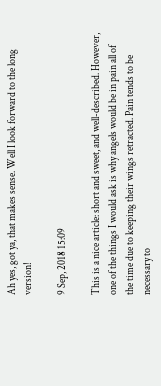Ah yes, got ya, that makes sense. Well I look forward to the long version!

9 Sep, 2018 15:09

This is a nice article: short and sweet, and well-described. However, one of the things I would ask is why angels would be in pain all of the time due to keeping their wings retracted. Pain tends to be necessary to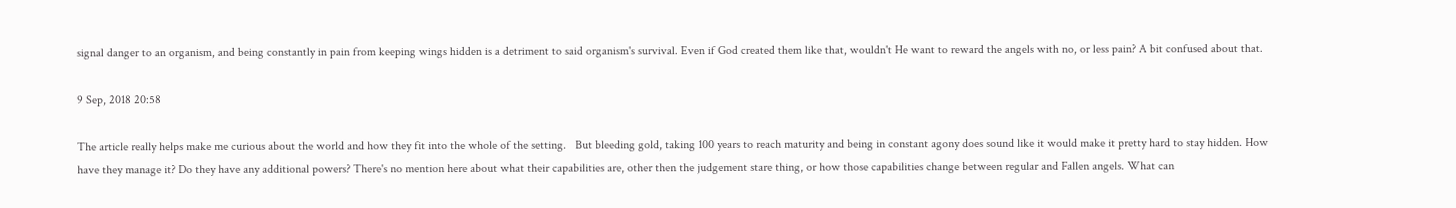signal danger to an organism, and being constantly in pain from keeping wings hidden is a detriment to said organism's survival. Even if God created them like that, wouldn't He want to reward the angels with no, or less pain? A bit confused about that.

9 Sep, 2018 20:58

The article really helps make me curious about the world and how they fit into the whole of the setting.   But bleeding gold, taking 100 years to reach maturity and being in constant agony does sound like it would make it pretty hard to stay hidden. How have they manage it? Do they have any additional powers? There's no mention here about what their capabilities are, other then the judgement stare thing, or how those capabilities change between regular and Fallen angels. What can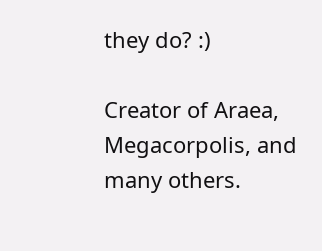they do? :)

Creator of Araea, Megacorpolis, and many others.